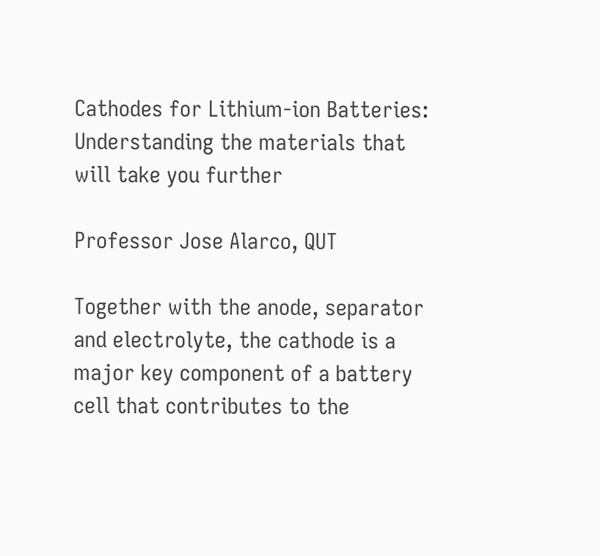Cathodes for Lithium-ion Batteries: Understanding the materials that will take you further

Professor Jose Alarco, QUT

Together with the anode, separator and electrolyte, the cathode is a major key component of a battery cell that contributes to the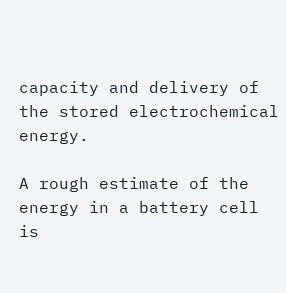capacity and delivery of the stored electrochemical energy.

A rough estimate of the energy in a battery cell is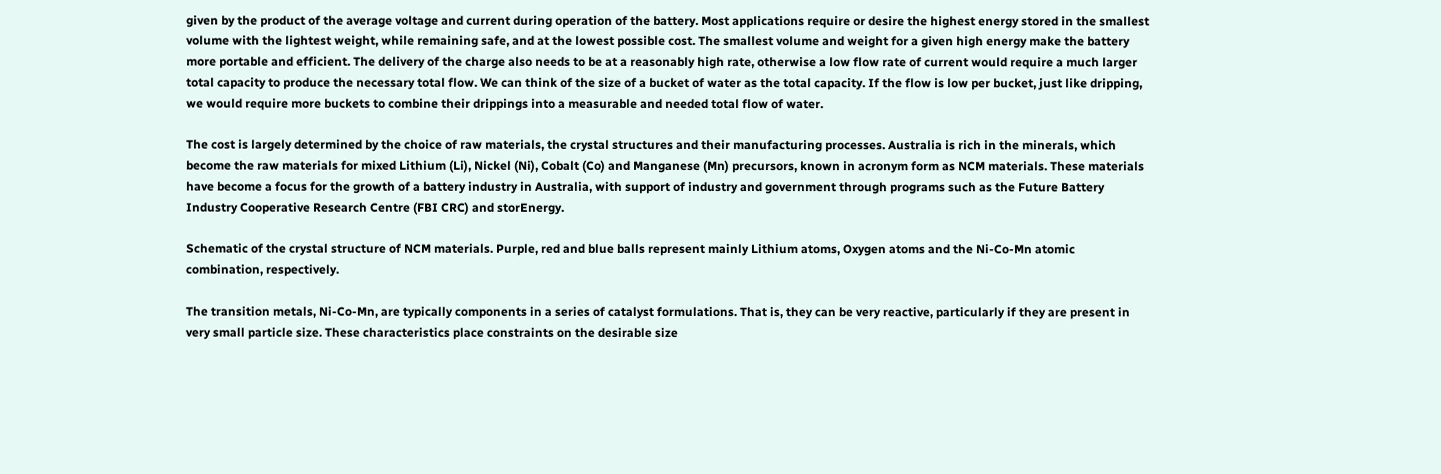given by the product of the average voltage and current during operation of the battery. Most applications require or desire the highest energy stored in the smallest volume with the lightest weight, while remaining safe, and at the lowest possible cost. The smallest volume and weight for a given high energy make the battery more portable and efficient. The delivery of the charge also needs to be at a reasonably high rate, otherwise a low flow rate of current would require a much larger total capacity to produce the necessary total flow. We can think of the size of a bucket of water as the total capacity. If the flow is low per bucket, just like dripping, we would require more buckets to combine their drippings into a measurable and needed total flow of water.

The cost is largely determined by the choice of raw materials, the crystal structures and their manufacturing processes. Australia is rich in the minerals, which become the raw materials for mixed Lithium (Li), Nickel (Ni), Cobalt (Co) and Manganese (Mn) precursors, known in acronym form as NCM materials. These materials have become a focus for the growth of a battery industry in Australia, with support of industry and government through programs such as the Future Battery Industry Cooperative Research Centre (FBI CRC) and storEnergy.

Schematic of the crystal structure of NCM materials. Purple, red and blue balls represent mainly Lithium atoms, Oxygen atoms and the Ni-Co-Mn atomic combination, respectively.

The transition metals, Ni-Co-Mn, are typically components in a series of catalyst formulations. That is, they can be very reactive, particularly if they are present in very small particle size. These characteristics place constraints on the desirable size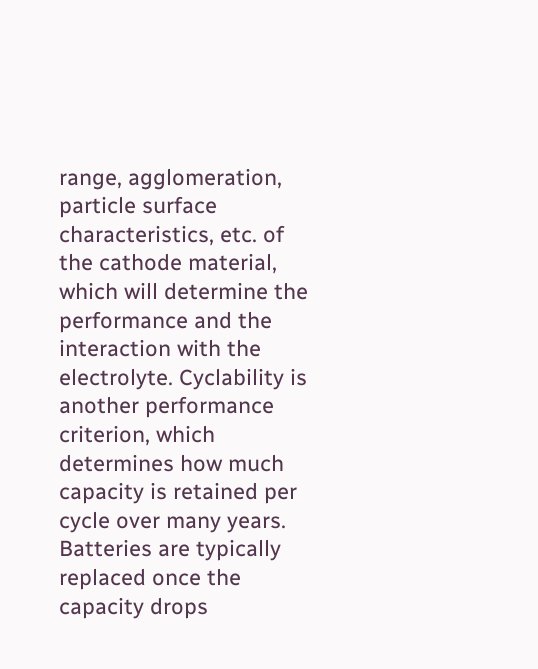range, agglomeration, particle surface characteristics, etc. of the cathode material, which will determine the performance and the interaction with the electrolyte. Cyclability is another performance criterion, which determines how much capacity is retained per cycle over many years. Batteries are typically replaced once the capacity drops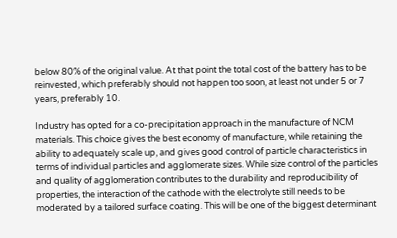below 80% of the original value. At that point the total cost of the battery has to be reinvested, which preferably should not happen too soon, at least not under 5 or 7 years, preferably 10.

Industry has opted for a co-precipitation approach in the manufacture of NCM materials. This choice gives the best economy of manufacture, while retaining the ability to adequately scale up, and gives good control of particle characteristics in terms of individual particles and agglomerate sizes. While size control of the particles and quality of agglomeration contributes to the durability and reproducibility of properties, the interaction of the cathode with the electrolyte still needs to be moderated by a tailored surface coating. This will be one of the biggest determinant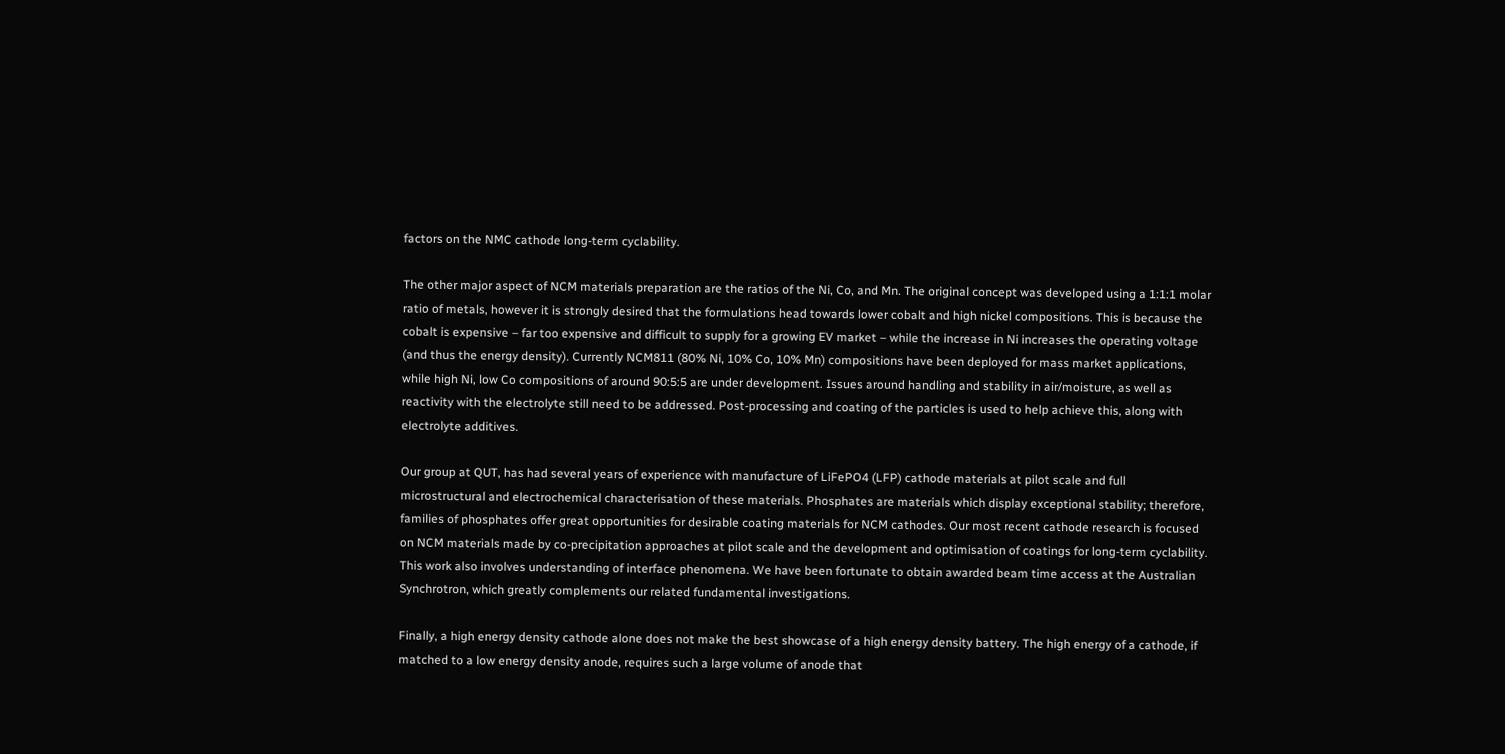factors on the NMC cathode long-term cyclability.

The other major aspect of NCM materials preparation are the ratios of the Ni, Co, and Mn. The original concept was developed using a 1:1:1 molar ratio of metals, however it is strongly desired that the formulations head towards lower cobalt and high nickel compositions. This is because the cobalt is expensive – far too expensive and difficult to supply for a growing EV market – while the increase in Ni increases the operating voltage (and thus the energy density). Currently NCM811 (80% Ni, 10% Co, 10% Mn) compositions have been deployed for mass market applications, while high Ni, low Co compositions of around 90:5:5 are under development. Issues around handling and stability in air/moisture, as well as reactivity with the electrolyte still need to be addressed. Post-processing and coating of the particles is used to help achieve this, along with electrolyte additives.

Our group at QUT, has had several years of experience with manufacture of LiFePO4 (LFP) cathode materials at pilot scale and full microstructural and electrochemical characterisation of these materials. Phosphates are materials which display exceptional stability; therefore, families of phosphates offer great opportunities for desirable coating materials for NCM cathodes. Our most recent cathode research is focused on NCM materials made by co-precipitation approaches at pilot scale and the development and optimisation of coatings for long-term cyclability. This work also involves understanding of interface phenomena. We have been fortunate to obtain awarded beam time access at the Australian Synchrotron, which greatly complements our related fundamental investigations.

Finally, a high energy density cathode alone does not make the best showcase of a high energy density battery. The high energy of a cathode, if matched to a low energy density anode, requires such a large volume of anode that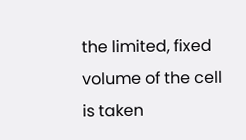the limited, fixed volume of the cell is taken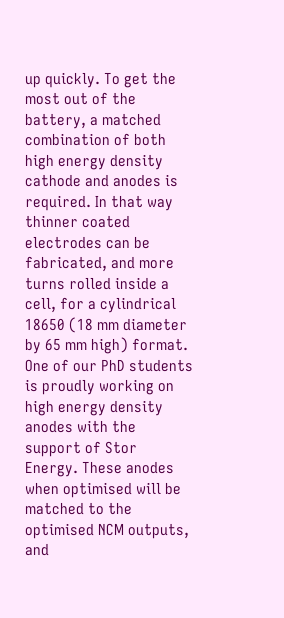up quickly. To get the most out of the battery, a matched combination of both high energy density cathode and anodes is required. In that way thinner coated electrodes can be fabricated, and more turns rolled inside a cell, for a cylindrical 18650 (18 mm diameter by 65 mm high) format. One of our PhD students is proudly working on high energy density anodes with the support of Stor Energy. These anodes when optimised will be matched to the optimised NCM outputs, and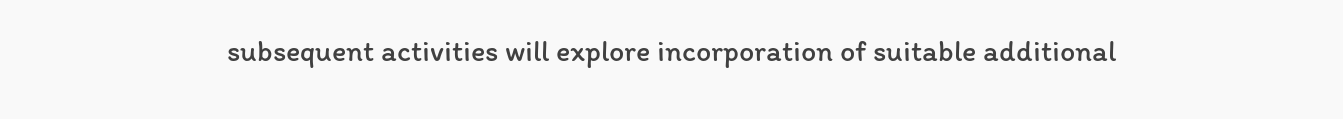subsequent activities will explore incorporation of suitable additional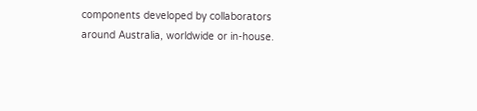components developed by collaborators around Australia, worldwide or in-house.